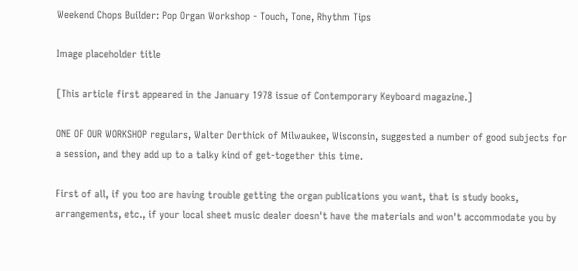Weekend Chops Builder: Pop Organ Workshop - Touch, Tone, Rhythm Tips

Image placeholder title

[This article first appeared in the January 1978 issue of Contemporary Keyboard magazine.]

ONE OF OUR WORKSHOP regulars, Walter Derthick of Milwaukee, Wisconsin, suggested a number of good subjects for a session, and they add up to a talky kind of get-together this time.

First of all, if you too are having trouble getting the organ publications you want, that is study books, arrangements, etc., if your local sheet music dealer doesn't have the materials and won't accommodate you by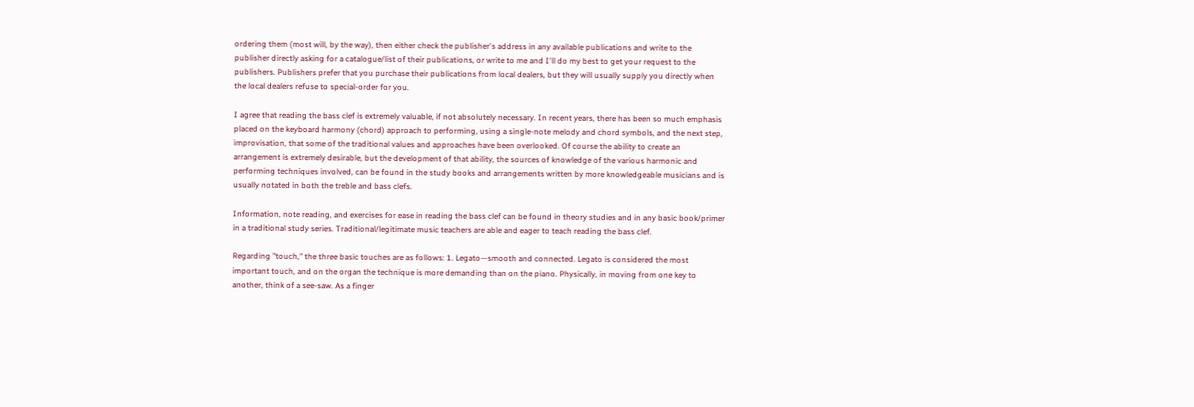ordering them (most will, by the way), then either check the publisher's address in any available publications and write to the publisher directly asking for a catalogue/list of their publications, or write to me and I'll do my best to get your request to the publishers. Publishers prefer that you purchase their publications from local dealers, but they will usually supply you directly when the local dealers refuse to special-order for you.

I agree that reading the bass clef is extremely valuable, if not absolutely necessary. In recent years, there has been so much emphasis placed on the keyboard harmony (chord) approach to performing, using a single-note melody and chord symbols, and the next step, improvisation, that some of the traditional values and approaches have been overlooked. Of course the ability to create an arrangement is extremely desirable, but the development of that ability, the sources of knowledge of the various harmonic and performing techniques involved, can be found in the study books and arrangements written by more knowledgeable musicians and is usually notated in both the treble and bass clefs.

Information, note reading, and exercises for ease in reading the bass clef can be found in theory studies and in any basic book/primer in a traditional study series. Traditional/legitimate music teachers are able and eager to teach reading the bass clef.

Regarding "touch," the three basic touches are as follows: 1. Legato—smooth and connected. Legato is considered the most important touch, and on the organ the technique is more demanding than on the piano. Physically, in moving from one key to another, think of a see-saw. As a finger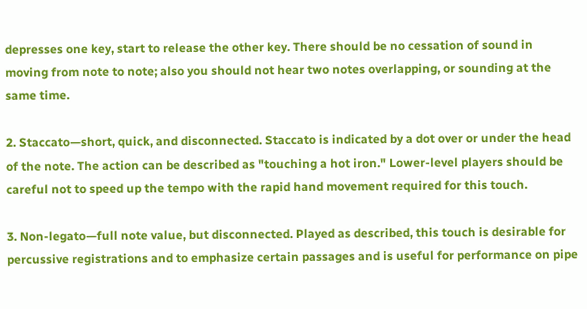depresses one key, start to release the other key. There should be no cessation of sound in moving from note to note; also you should not hear two notes overlapping, or sounding at the same time.

2. Staccato—short, quick, and disconnected. Staccato is indicated by a dot over or under the head of the note. The action can be described as "touching a hot iron." Lower-level players should be careful not to speed up the tempo with the rapid hand movement required for this touch.

3. Non-legato—full note value, but disconnected. Played as described, this touch is desirable for percussive registrations and to emphasize certain passages and is useful for performance on pipe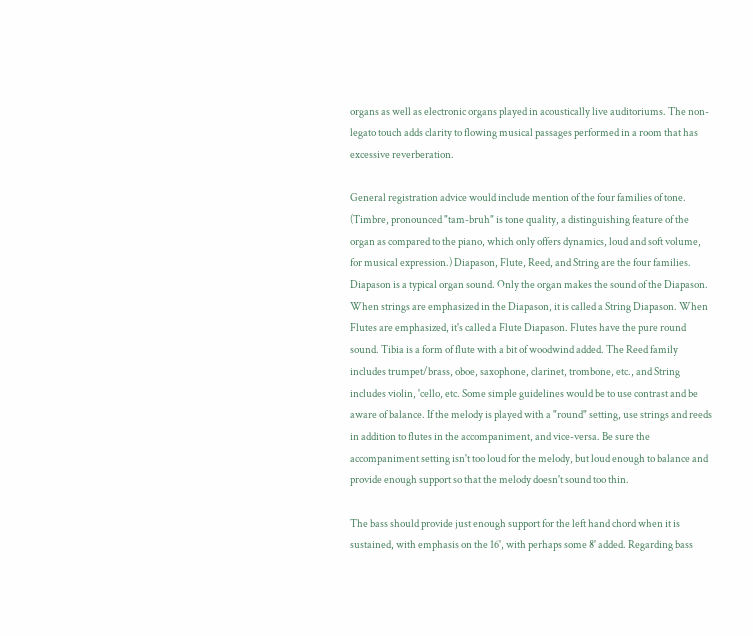organs as well as electronic organs played in acoustically live auditoriums. The non-legato touch adds clarity to flowing musical passages performed in a room that has excessive reverberation.

General registration advice would include mention of the four families of tone. (Timbre, pronounced "tam-bruh" is tone quality, a distinguishing feature of the organ as compared to the piano, which only offers dynamics, loud and soft volume, for musical expression.) Diapason, Flute, Reed, and String are the four families. Diapason is a typical organ sound. Only the organ makes the sound of the Diapason. When strings are emphasized in the Diapason, it is called a String Diapason. When Flutes are emphasized, it's called a Flute Diapason. Flutes have the pure round sound. Tibia is a form of flute with a bit of woodwind added. The Reed family includes trumpet/brass, oboe, saxophone, clarinet, trombone, etc., and String includes violin, 'cello, etc. Some simple guidelines would be to use contrast and be aware of balance. If the melody is played with a "round" setting, use strings and reeds in addition to flutes in the accompaniment, and vice-versa. Be sure the accompaniment setting isn't too loud for the melody, but loud enough to balance and provide enough support so that the melody doesn't sound too thin.

The bass should provide just enough support for the left hand chord when it is sustained, with emphasis on the 16', with perhaps some 8' added. Regarding bass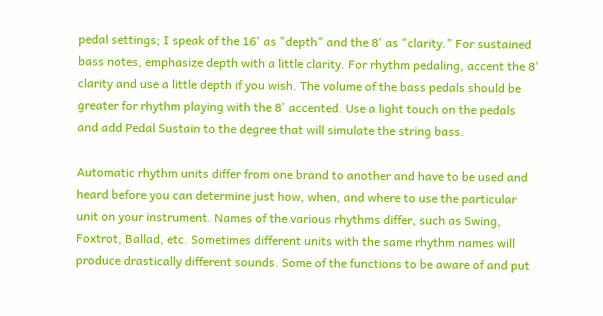pedal settings; I speak of the 16' as "depth" and the 8' as "clarity." For sustained bass notes, emphasize depth with a little clarity. For rhythm pedaling, accent the 8' clarity and use a little depth if you wish. The volume of the bass pedals should be greater for rhythm playing with the 8' accented. Use a light touch on the pedals and add Pedal Sustain to the degree that will simulate the string bass.

Automatic rhythm units differ from one brand to another and have to be used and heard before you can determine just how, when, and where to use the particular unit on your instrument. Names of the various rhythms differ, such as Swing, Foxtrot, Ballad, etc. Sometimes different units with the same rhythm names will produce drastically different sounds. Some of the functions to be aware of and put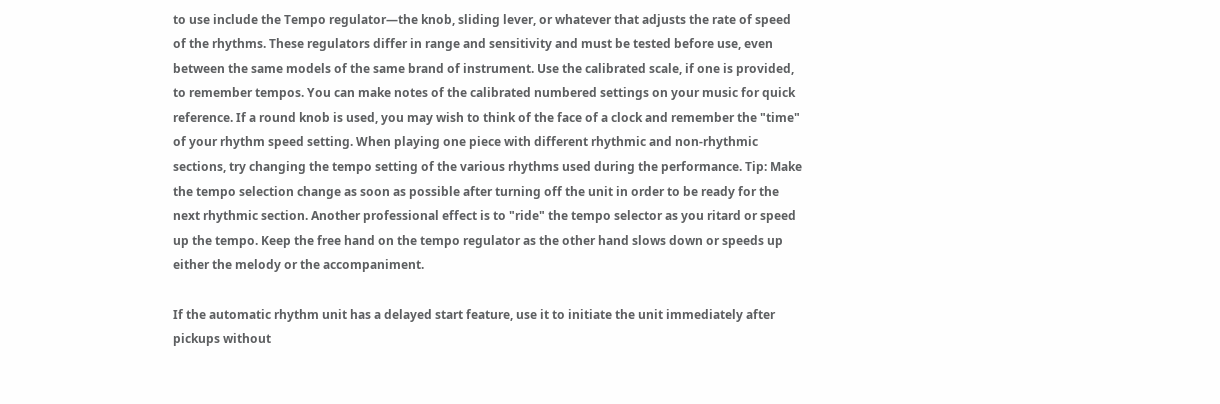to use include the Tempo regulator—the knob, sliding lever, or whatever that adjusts the rate of speed of the rhythms. These regulators differ in range and sensitivity and must be tested before use, even between the same models of the same brand of instrument. Use the calibrated scale, if one is provided, to remember tempos. You can make notes of the calibrated numbered settings on your music for quick reference. If a round knob is used, you may wish to think of the face of a clock and remember the "time" of your rhythm speed setting. When playing one piece with different rhythmic and non-rhythmic sections, try changing the tempo setting of the various rhythms used during the performance. Tip: Make the tempo selection change as soon as possible after turning off the unit in order to be ready for the next rhythmic section. Another professional effect is to "ride" the tempo selector as you ritard or speed up the tempo. Keep the free hand on the tempo regulator as the other hand slows down or speeds up either the melody or the accompaniment.

If the automatic rhythm unit has a delayed start feature, use it to initiate the unit immediately after pickups without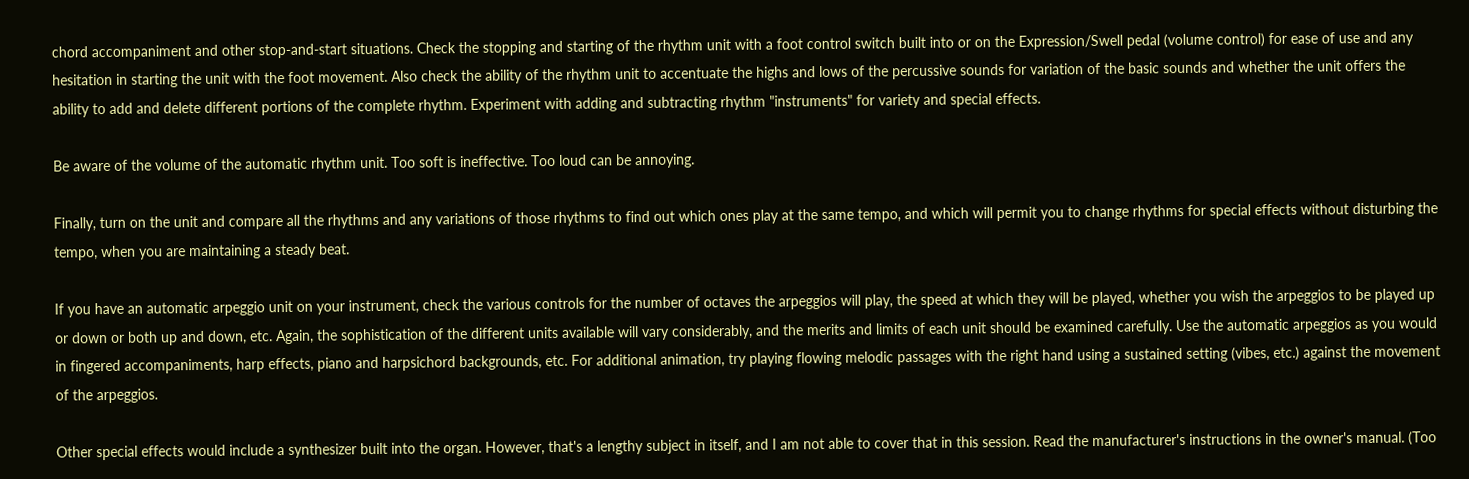chord accompaniment and other stop-and-start situations. Check the stopping and starting of the rhythm unit with a foot control switch built into or on the Expression/Swell pedal (volume control) for ease of use and any hesitation in starting the unit with the foot movement. Also check the ability of the rhythm unit to accentuate the highs and lows of the percussive sounds for variation of the basic sounds and whether the unit offers the ability to add and delete different portions of the complete rhythm. Experiment with adding and subtracting rhythm "instruments" for variety and special effects.

Be aware of the volume of the automatic rhythm unit. Too soft is ineffective. Too loud can be annoying.

Finally, turn on the unit and compare all the rhythms and any variations of those rhythms to find out which ones play at the same tempo, and which will permit you to change rhythms for special effects without disturbing the tempo, when you are maintaining a steady beat.

If you have an automatic arpeggio unit on your instrument, check the various controls for the number of octaves the arpeggios will play, the speed at which they will be played, whether you wish the arpeggios to be played up or down or both up and down, etc. Again, the sophistication of the different units available will vary considerably, and the merits and limits of each unit should be examined carefully. Use the automatic arpeggios as you would in fingered accompaniments, harp effects, piano and harpsichord backgrounds, etc. For additional animation, try playing flowing melodic passages with the right hand using a sustained setting (vibes, etc.) against the movement of the arpeggios.

Other special effects would include a synthesizer built into the organ. However, that's a lengthy subject in itself, and I am not able to cover that in this session. Read the manufacturer's instructions in the owner's manual. (Too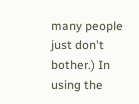many people just don't bother.) In using the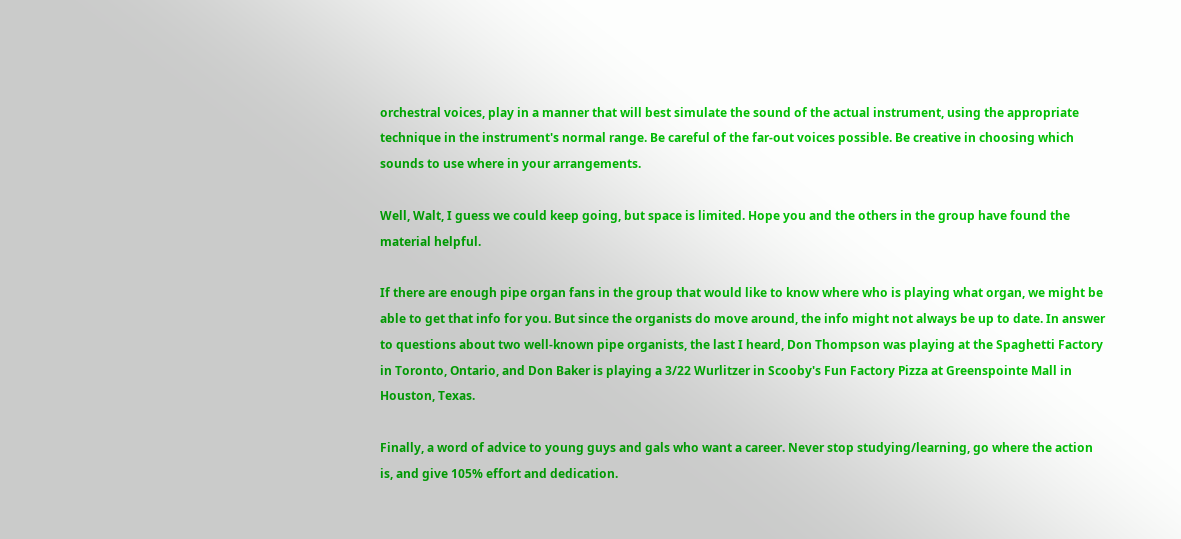orchestral voices, play in a manner that will best simulate the sound of the actual instrument, using the appropriate technique in the instrument's normal range. Be careful of the far-out voices possible. Be creative in choosing which sounds to use where in your arrangements.

Well, Walt, I guess we could keep going, but space is limited. Hope you and the others in the group have found the material helpful.

If there are enough pipe organ fans in the group that would like to know where who is playing what organ, we might be able to get that info for you. But since the organists do move around, the info might not always be up to date. In answer to questions about two well-known pipe organists, the last I heard, Don Thompson was playing at the Spaghetti Factory in Toronto, Ontario, and Don Baker is playing a 3/22 Wurlitzer in Scooby's Fun Factory Pizza at Greenspointe Mall in Houston, Texas.

Finally, a word of advice to young guys and gals who want a career. Never stop studying/learning, go where the action is, and give 105% effort and dedication.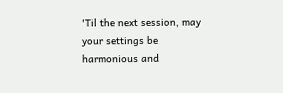'Til the next session, may your settings be harmonious and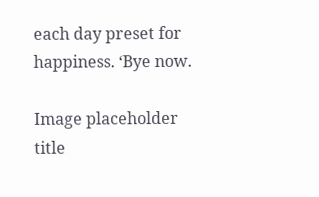each day preset for happiness. ‘Bye now.

Image placeholder title